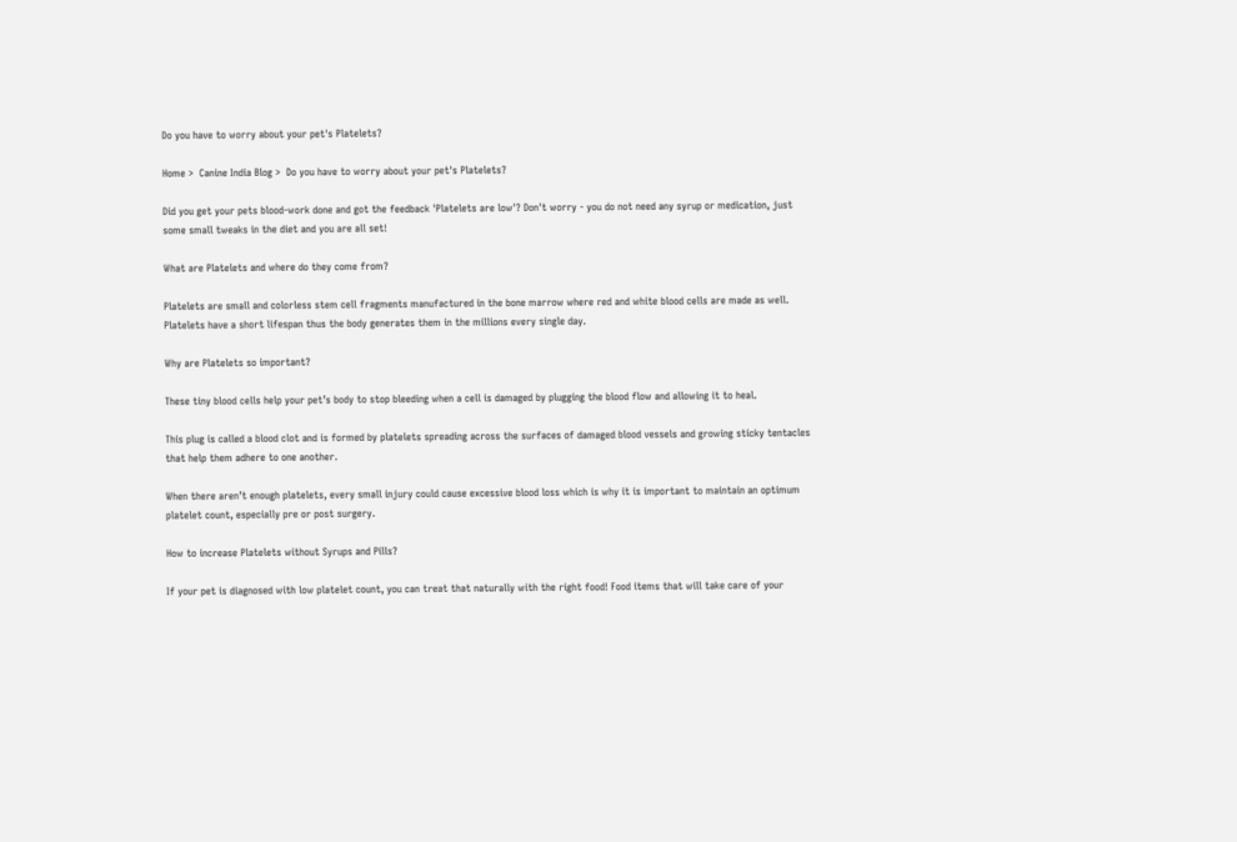Do you have to worry about your pet's Platelets?

Home >  Canine India Blog >  Do you have to worry about your pet's Platelets?

Did you get your pets blood-work done and got the feedback 'Platelets are low'? Don't worry - you do not need any syrup or medication, just some small tweaks in the diet and you are all set!

What are Platelets and where do they come from?

Platelets are small and colorless stem cell fragments manufactured in the bone marrow where red and white blood cells are made as well. Platelets have a short lifespan thus the body generates them in the millions every single day.

Why are Platelets so important?

These tiny blood cells help your pet’s body to stop bleeding when a cell is damaged by plugging the blood flow and allowing it to heal.

This plug is called a blood clot and is formed by platelets spreading across the surfaces of damaged blood vessels and growing sticky tentacles that help them adhere to one another.

When there aren’t enough platelets, every small injury could cause excessive blood loss which is why it is important to maintain an optimum platelet count, especially pre or post surgery.

How to increase Platelets without Syrups and Pills?

If your pet is diagnosed with low platelet count, you can treat that naturally with the right food! Food items that will take care of your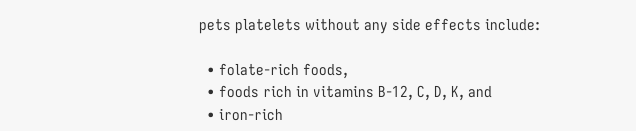pets platelets without any side effects include:

  • folate-rich foods,
  • foods rich in vitamins B-12, C, D, K, and
  • iron-rich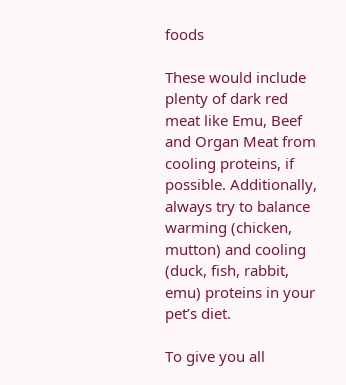foods

These would include plenty of dark red meat like Emu, Beef and Organ Meat from cooling proteins, if possible. Additionally, always try to balance warming (chicken, mutton) and cooling (duck, fish, rabbit, emu) proteins in your pet’s diet.

To give you all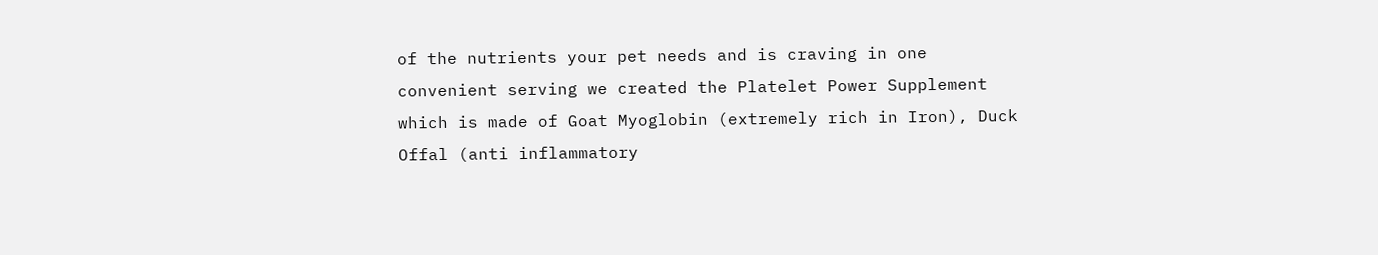of the nutrients your pet needs and is craving in one convenient serving we created the Platelet Power Supplement which is made of Goat Myoglobin (extremely rich in Iron), Duck Offal (anti inflammatory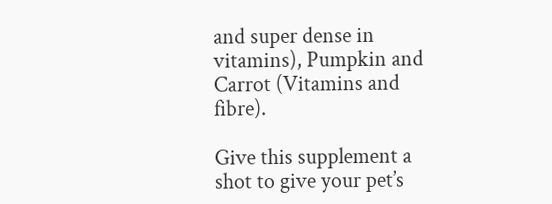and super dense in vitamins), Pumpkin and Carrot (Vitamins and fibre).

Give this supplement a shot to give your pet’s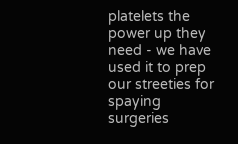platelets the power up they need - we have used it to prep our streeties for spaying surgeries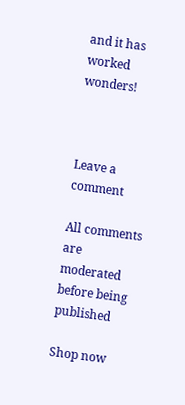and it has worked wonders!



Leave a comment

All comments are moderated before being published

Shop now